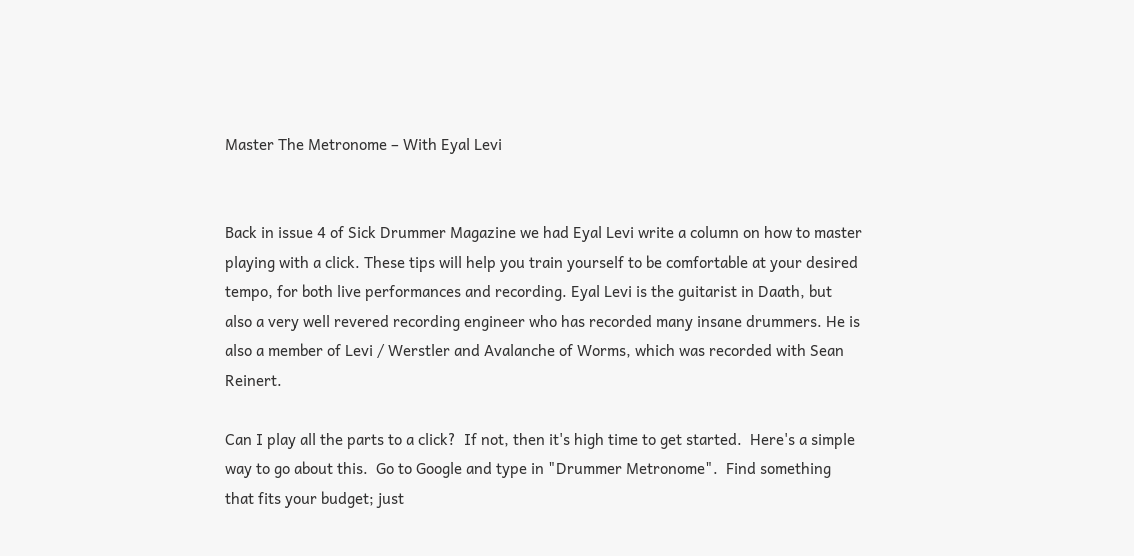Master The Metronome – With Eyal Levi


Back in issue 4 of Sick Drummer Magazine we had Eyal Levi write a column on how to master playing with a click. These tips will help you train yourself to be comfortable at your desired tempo, for both live performances and recording. Eyal Levi is the guitarist in Daath, but also a very well revered recording engineer who has recorded many insane drummers. He is also a member of Levi / Werstler and Avalanche of Worms, which was recorded with Sean Reinert.

Can I play all the parts to a click?  If not, then it's high time to get started.  Here's a simple way to go about this.  Go to Google and type in "Drummer Metronome".  Find something that fits your budget; just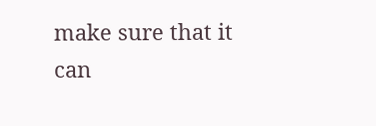make sure that it can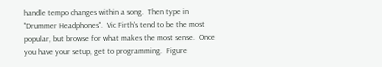handle tempo changes within a song.  Then type in "Drummer Headphones".  Vic Firth's tend to be the most popular, but browse for what makes the most sense.  Once you have your setup, get to programming.  Figure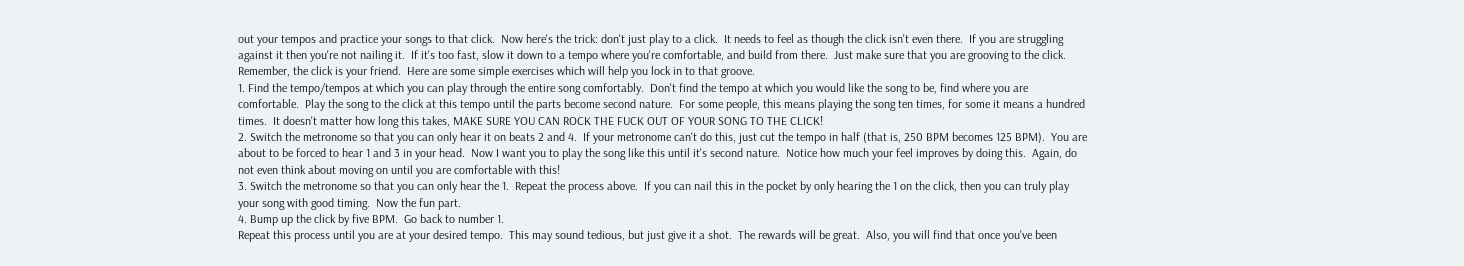out your tempos and practice your songs to that click.  Now here's the trick: don't just play to a click.  It needs to feel as though the click isn't even there.  If you are struggling against it then you're not nailing it.  If it's too fast, slow it down to a tempo where you're comfortable, and build from there.  Just make sure that you are grooving to the click.  Remember, the click is your friend.  Here are some simple exercises which will help you lock in to that groove.
1. Find the tempo/tempos at which you can play through the entire song comfortably.  Don't find the tempo at which you would like the song to be, find where you are comfortable.  Play the song to the click at this tempo until the parts become second nature.  For some people, this means playing the song ten times, for some it means a hundred times.  It doesn't matter how long this takes, MAKE SURE YOU CAN ROCK THE FUCK OUT OF YOUR SONG TO THE CLICK!
2. Switch the metronome so that you can only hear it on beats 2 and 4.  If your metronome can't do this, just cut the tempo in half (that is, 250 BPM becomes 125 BPM).  You are about to be forced to hear 1 and 3 in your head.  Now I want you to play the song like this until it's second nature.  Notice how much your feel improves by doing this.  Again, do not even think about moving on until you are comfortable with this!
3. Switch the metronome so that you can only hear the 1.  Repeat the process above.  If you can nail this in the pocket by only hearing the 1 on the click, then you can truly play your song with good timing.  Now the fun part.
4. Bump up the click by five BPM.  Go back to number 1.
Repeat this process until you are at your desired tempo.  This may sound tedious, but just give it a shot.  The rewards will be great.  Also, you will find that once you've been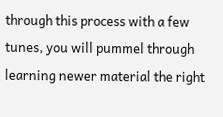through this process with a few tunes, you will pummel through learning newer material the right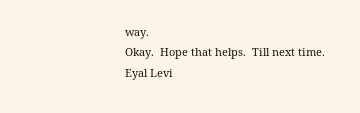way.
Okay.  Hope that helps.  Till next time.
Eyal Levi